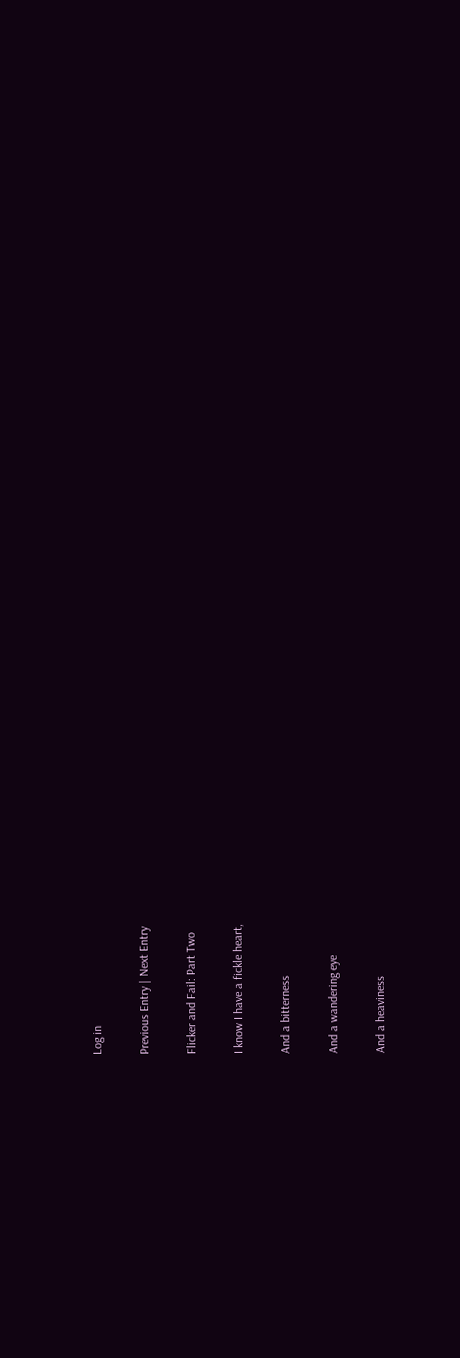Log in

Previous Entry | Next Entry

Flicker and Fail: Part Two

I know I have a fickle heart,

And a bitterness

And a wandering eye

And a heaviness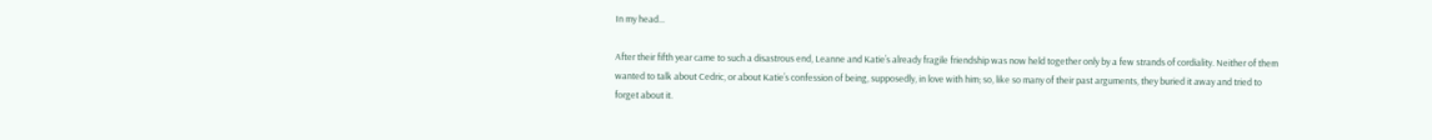In my head...

After their fifth year came to such a disastrous end, Leanne and Katie’s already fragile friendship was now held together only by a few strands of cordiality. Neither of them wanted to talk about Cedric, or about Katie’s confession of being, supposedly, in love with him; so, like so many of their past arguments, they buried it away and tried to forget about it.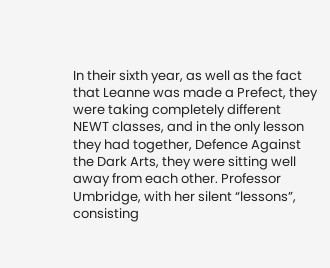In their sixth year, as well as the fact that Leanne was made a Prefect, they were taking completely different NEWT classes, and in the only lesson they had together, Defence Against the Dark Arts, they were sitting well away from each other. Professor Umbridge, with her silent “lessons”, consisting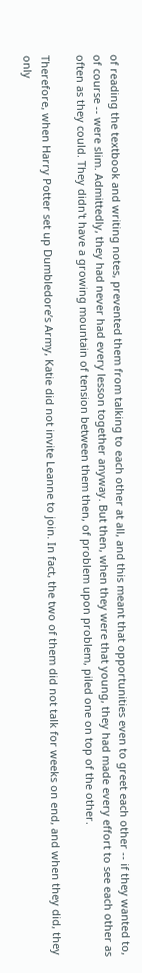of reading the textbook and writing notes, prevented them from talking to each other at all, and this meant that opportunities even to greet each other -- if they wanted to, of course -- were slim. Admittedly, they had never had every lesson together anyway. But then, when they were that young, they had made every effort to see each other as often as they could. They didn't have a growing mountain of tension between them then, of problem upon problem, piled one on top of the other.

Therefore, when Harry Potter set up Dumbledore’s Army, Katie did not invite Leanne to join. In fact, the two of them did not talk for weeks on end, and when they did, they only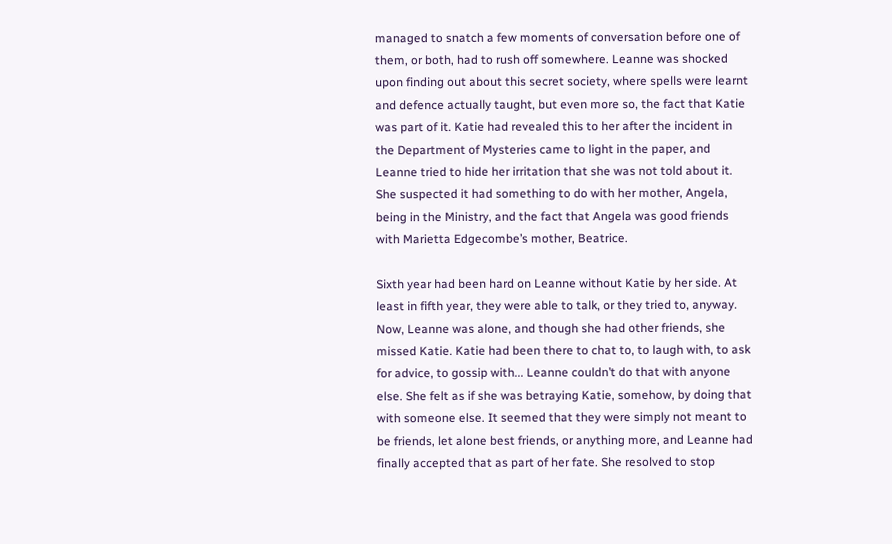managed to snatch a few moments of conversation before one of them, or both, had to rush off somewhere. Leanne was shocked upon finding out about this secret society, where spells were learnt and defence actually taught, but even more so, the fact that Katie was part of it. Katie had revealed this to her after the incident in the Department of Mysteries came to light in the paper, and Leanne tried to hide her irritation that she was not told about it. She suspected it had something to do with her mother, Angela, being in the Ministry, and the fact that Angela was good friends with Marietta Edgecombe’s mother, Beatrice.

Sixth year had been hard on Leanne without Katie by her side. At least in fifth year, they were able to talk, or they tried to, anyway. Now, Leanne was alone, and though she had other friends, she missed Katie. Katie had been there to chat to, to laugh with, to ask for advice, to gossip with... Leanne couldn’t do that with anyone else. She felt as if she was betraying Katie, somehow, by doing that with someone else. It seemed that they were simply not meant to be friends, let alone best friends, or anything more, and Leanne had finally accepted that as part of her fate. She resolved to stop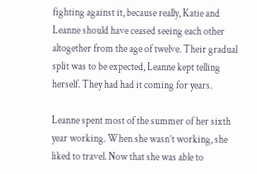fighting against it, because really, Katie and Leanne should have ceased seeing each other altogether from the age of twelve. Their gradual split was to be expected, Leanne kept telling herself. They had had it coming for years.

Leanne spent most of the summer of her sixth year working. When she wasn’t working, she liked to travel. Now that she was able to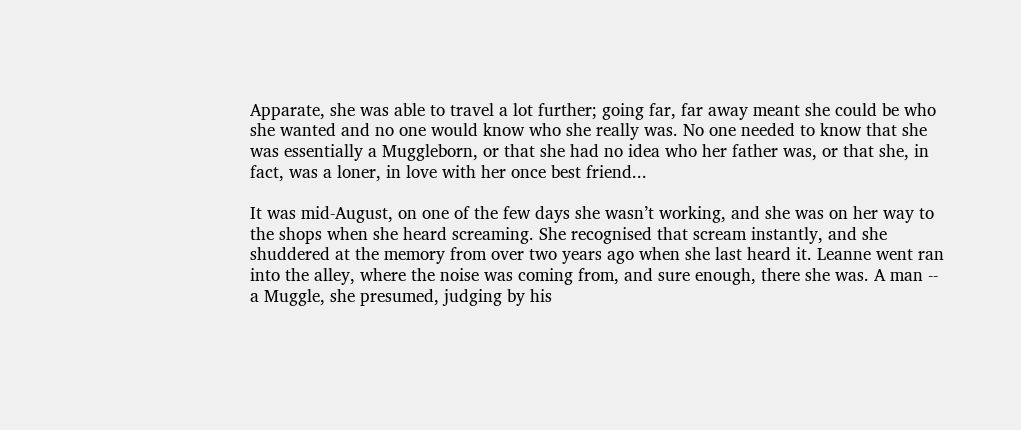Apparate, she was able to travel a lot further; going far, far away meant she could be who she wanted and no one would know who she really was. No one needed to know that she was essentially a Muggleborn, or that she had no idea who her father was, or that she, in fact, was a loner, in love with her once best friend...

It was mid-August, on one of the few days she wasn’t working, and she was on her way to the shops when she heard screaming. She recognised that scream instantly, and she shuddered at the memory from over two years ago when she last heard it. Leanne went ran into the alley, where the noise was coming from, and sure enough, there she was. A man -- a Muggle, she presumed, judging by his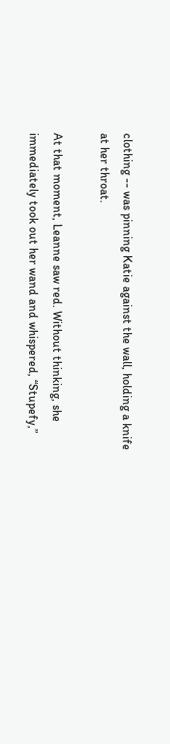clothing -- was pinning Katie against the wall, holding a knife at her throat.

At that moment, Leanne saw red. Without thinking, she immediately took out her wand and whispered, “Stupefy,”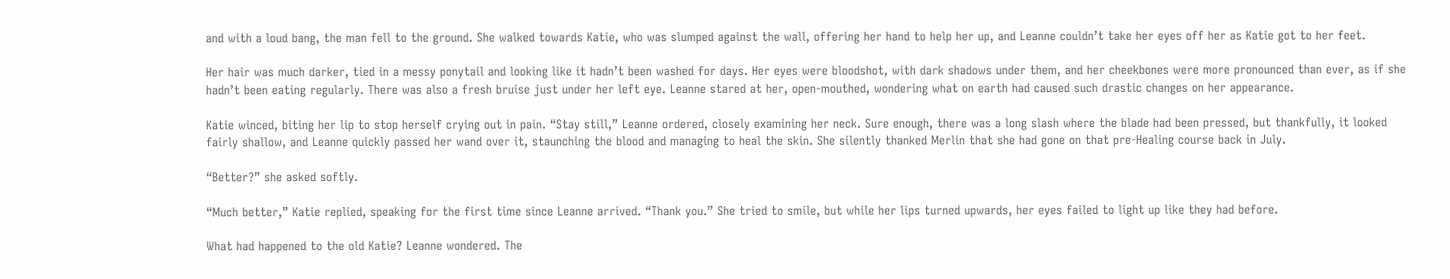and with a loud bang, the man fell to the ground. She walked towards Katie, who was slumped against the wall, offering her hand to help her up, and Leanne couldn’t take her eyes off her as Katie got to her feet.

Her hair was much darker, tied in a messy ponytail and looking like it hadn’t been washed for days. Her eyes were bloodshot, with dark shadows under them, and her cheekbones were more pronounced than ever, as if she hadn’t been eating regularly. There was also a fresh bruise just under her left eye. Leanne stared at her, open-mouthed, wondering what on earth had caused such drastic changes on her appearance.

Katie winced, biting her lip to stop herself crying out in pain. “Stay still,” Leanne ordered, closely examining her neck. Sure enough, there was a long slash where the blade had been pressed, but thankfully, it looked fairly shallow, and Leanne quickly passed her wand over it, staunching the blood and managing to heal the skin. She silently thanked Merlin that she had gone on that pre-Healing course back in July.

“Better?” she asked softly.

“Much better,” Katie replied, speaking for the first time since Leanne arrived. “Thank you.” She tried to smile, but while her lips turned upwards, her eyes failed to light up like they had before.

What had happened to the old Katie? Leanne wondered. The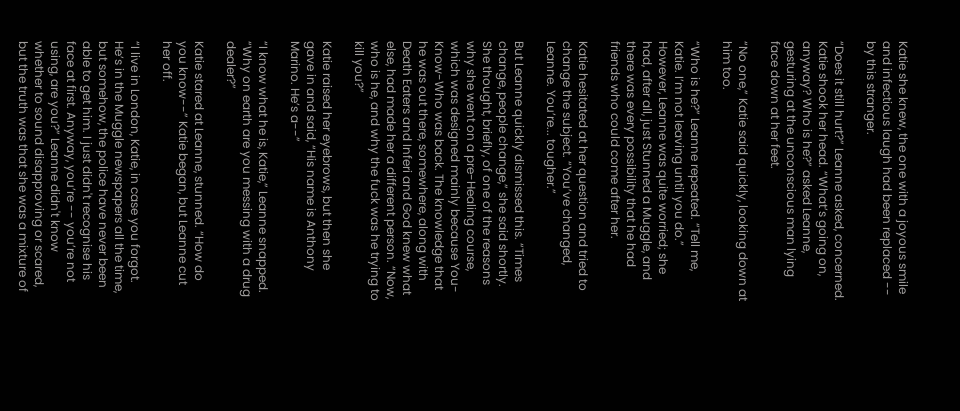Katie she knew, the one with a joyous smile and infectious laugh had been replaced -- by this stranger.

“Does it still hurt?” Leanne asked, concerned. Katie shook her head. “What’s going on, anyway? Who is he?” asked Leanne, gesturing at the unconscious man lying face down at her feet.

“No one,” Katie said quickly, looking down at him too.

“Who is he?” Leanne repeated. “Tell me, Katie. I’m not leaving until you do.” However, Leanne was quite worried; she had, after all, just Stunned a Muggle, and there was every possibility that he had friends who could come after her.

Katie hesitated at her question and tried to change the subject. “You’ve changed, Leanne. You’re... tougher.”

But Leanne quickly dismissed this. “Times change, people change,” she said shortly. She thought, briefly, of one of the reasons why she went on a pre-Healing course, which was designed mainly because You-Know-Who was back. The knowledge that he was out there, somewhere, along with Death Eaters and Inferi and God knew what else, had made her a different person. “Now, who is he, and why the fuck was he trying to kill you?”

Katie raised her eyebrows, but then she gave in and said, “His name is Anthony Marino. He’s a--”

“I know what he is, Katie,” Leanne snapped. “Why on earth are you messing with a drug dealer?”

Katie stared at Leanne, stunned. “How do you know--” Katie began, but Leanne cut her off.

“I live in London, Katie, in case you forgot. He’s in the Muggle newspapers all the time, but somehow, the police have never been able to get him. I just didn't recognise his face at first. Anyway, you’re -- you’re not using, are you?” Leanne didn't know whether to sound disapproving or scared, but the truth was that she was a mixture of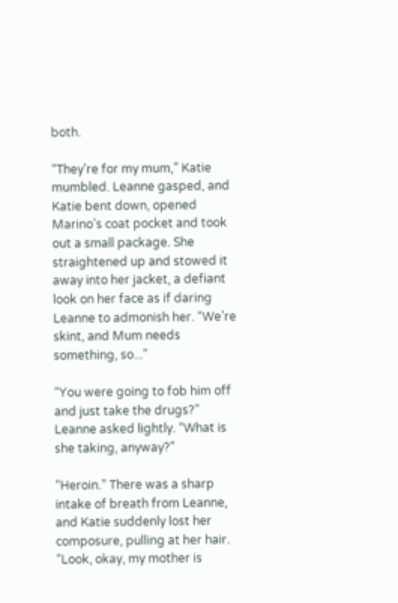both.

“They’re for my mum,” Katie mumbled. Leanne gasped, and Katie bent down, opened Marino’s coat pocket and took out a small package. She straightened up and stowed it away into her jacket, a defiant look on her face as if daring Leanne to admonish her. “We’re skint, and Mum needs something, so...”

“You were going to fob him off and just take the drugs?” Leanne asked lightly. “What is she taking, anyway?”

“Heroin.” There was a sharp intake of breath from Leanne, and Katie suddenly lost her composure, pulling at her hair. “Look, okay, my mother is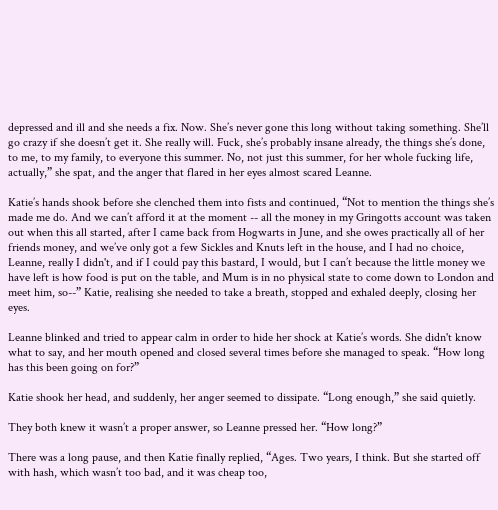depressed and ill and she needs a fix. Now. She’s never gone this long without taking something. She’ll go crazy if she doesn’t get it. She really will. Fuck, she’s probably insane already, the things she’s done, to me, to my family, to everyone this summer. No, not just this summer, for her whole fucking life, actually,” she spat, and the anger that flared in her eyes almost scared Leanne.

Katie’s hands shook before she clenched them into fists and continued, “Not to mention the things she’s made me do. And we can’t afford it at the moment -- all the money in my Gringotts account was taken out when this all started, after I came back from Hogwarts in June, and she owes practically all of her friends money, and we’ve only got a few Sickles and Knuts left in the house, and I had no choice, Leanne, really I didn't, and if I could pay this bastard, I would, but I can’t because the little money we have left is how food is put on the table, and Mum is in no physical state to come down to London and meet him, so--” Katie, realising she needed to take a breath, stopped and exhaled deeply, closing her eyes.

Leanne blinked and tried to appear calm in order to hide her shock at Katie’s words. She didn't know what to say, and her mouth opened and closed several times before she managed to speak. “How long has this been going on for?”

Katie shook her head, and suddenly, her anger seemed to dissipate. “Long enough,” she said quietly.

They both knew it wasn’t a proper answer, so Leanne pressed her. “How long?”

There was a long pause, and then Katie finally replied, “Ages. Two years, I think. But she started off with hash, which wasn’t too bad, and it was cheap too,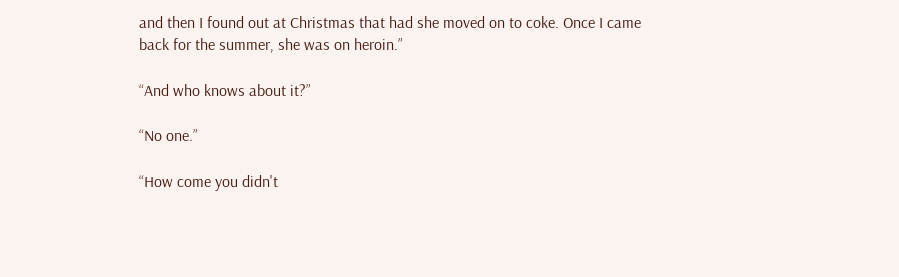and then I found out at Christmas that had she moved on to coke. Once I came back for the summer, she was on heroin.”

“And who knows about it?”

“No one.”

“How come you didn't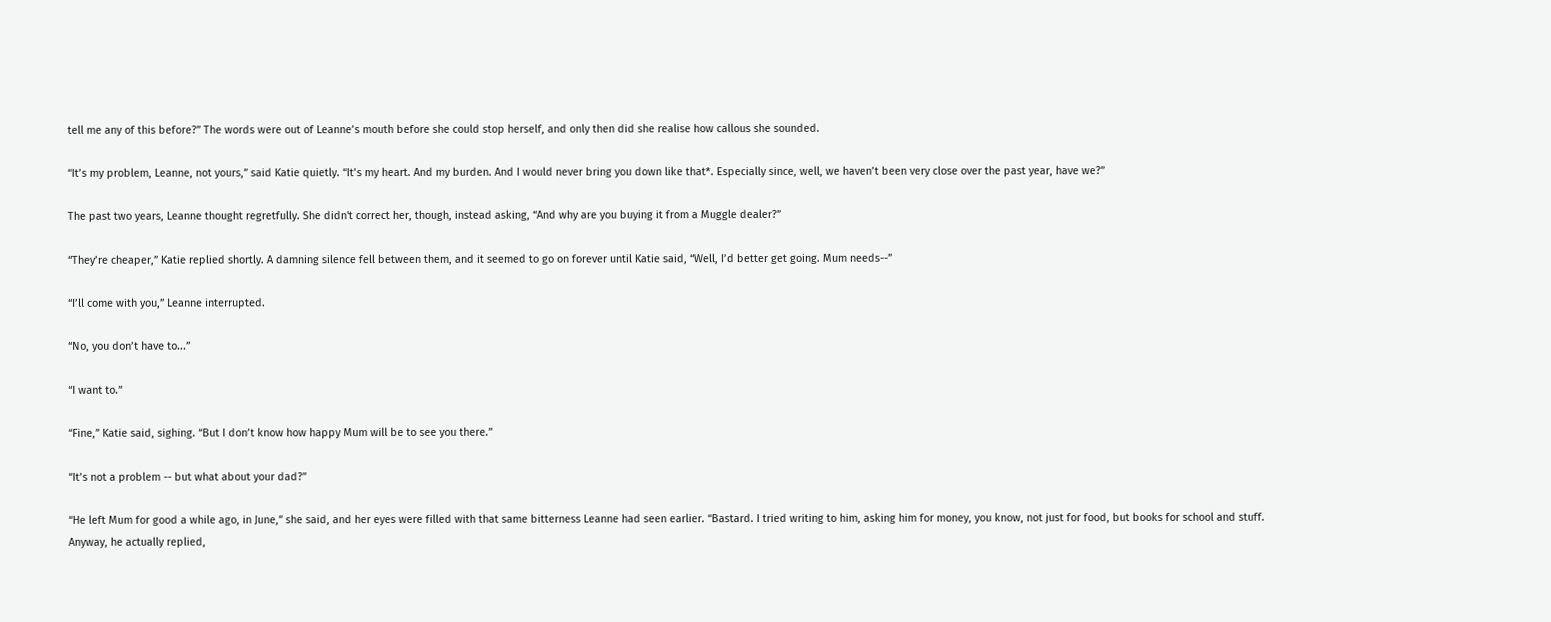tell me any of this before?” The words were out of Leanne’s mouth before she could stop herself, and only then did she realise how callous she sounded.

“It’s my problem, Leanne, not yours,” said Katie quietly. “It’s my heart. And my burden. And I would never bring you down like that*. Especially since, well, we haven’t been very close over the past year, have we?”

The past two years, Leanne thought regretfully. She didn't correct her, though, instead asking, “And why are you buying it from a Muggle dealer?”

“They’re cheaper,” Katie replied shortly. A damning silence fell between them, and it seemed to go on forever until Katie said, “Well, I’d better get going. Mum needs--”

“I’ll come with you,” Leanne interrupted.

“No, you don’t have to...”

“I want to.”

“Fine,” Katie said, sighing. “But I don’t know how happy Mum will be to see you there.”

“It’s not a problem -- but what about your dad?”

“He left Mum for good a while ago, in June,” she said, and her eyes were filled with that same bitterness Leanne had seen earlier. “Bastard. I tried writing to him, asking him for money, you know, not just for food, but books for school and stuff. Anyway, he actually replied,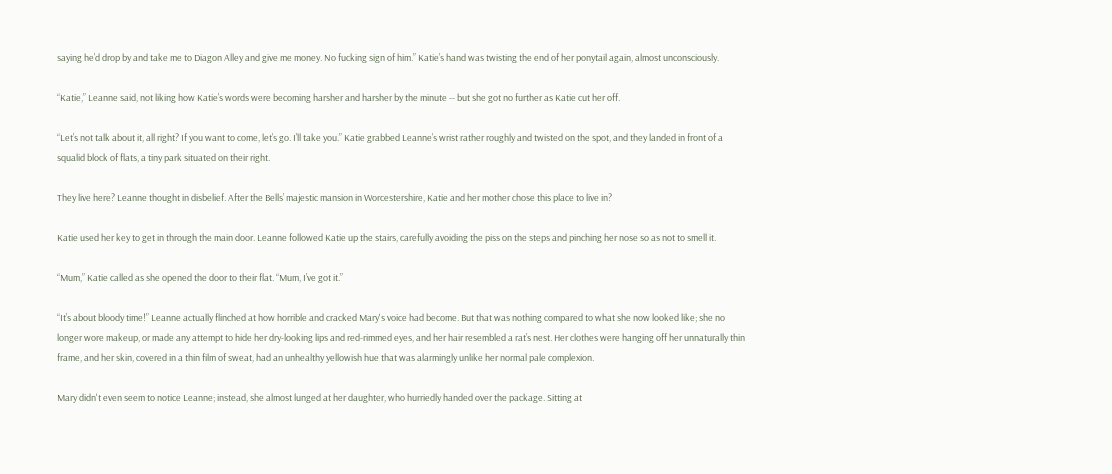saying he’d drop by and take me to Diagon Alley and give me money. No fucking sign of him.” Katie’s hand was twisting the end of her ponytail again, almost unconsciously.

“Katie,” Leanne said, not liking how Katie’s words were becoming harsher and harsher by the minute -- but she got no further as Katie cut her off.

“Let’s not talk about it, all right? If you want to come, let’s go. I’ll take you.” Katie grabbed Leanne’s wrist rather roughly and twisted on the spot, and they landed in front of a squalid block of flats, a tiny park situated on their right.

They live here? Leanne thought in disbelief. After the Bells’ majestic mansion in Worcestershire, Katie and her mother chose this place to live in?

Katie used her key to get in through the main door. Leanne followed Katie up the stairs, carefully avoiding the piss on the steps and pinching her nose so as not to smell it.

“Mum,” Katie called as she opened the door to their flat. “Mum, I’ve got it.”

“It’s about bloody time!” Leanne actually flinched at how horrible and cracked Mary's voice had become. But that was nothing compared to what she now looked like; she no longer wore makeup, or made any attempt to hide her dry-looking lips and red-rimmed eyes, and her hair resembled a rat’s nest. Her clothes were hanging off her unnaturally thin frame, and her skin, covered in a thin film of sweat, had an unhealthy yellowish hue that was alarmingly unlike her normal pale complexion.

Mary didn't even seem to notice Leanne; instead, she almost lunged at her daughter, who hurriedly handed over the package. Sitting at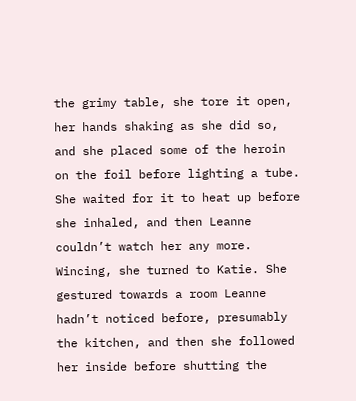the grimy table, she tore it open, her hands shaking as she did so, and she placed some of the heroin on the foil before lighting a tube. She waited for it to heat up before she inhaled, and then Leanne couldn’t watch her any more. Wincing, she turned to Katie. She gestured towards a room Leanne hadn’t noticed before, presumably the kitchen, and then she followed her inside before shutting the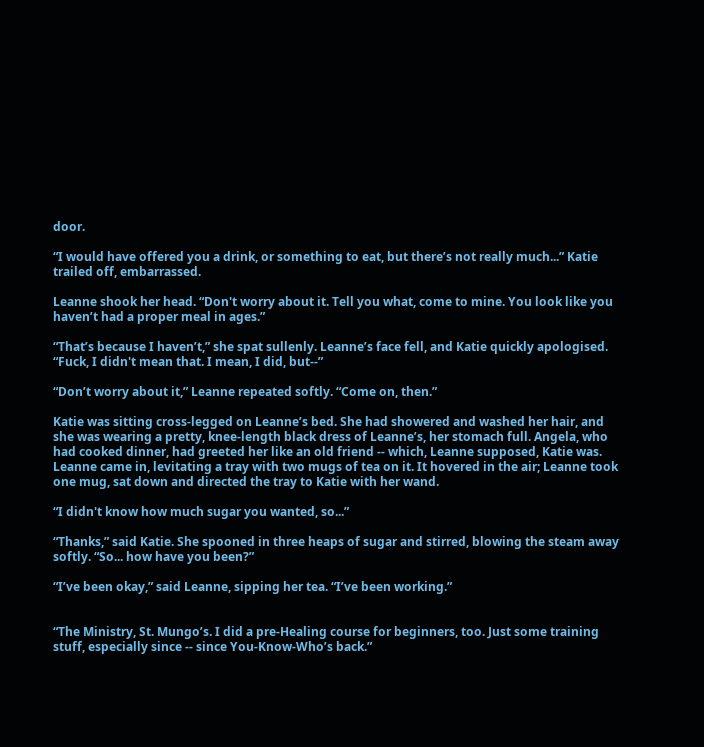door.

“I would have offered you a drink, or something to eat, but there’s not really much...” Katie trailed off, embarrassed.

Leanne shook her head. “Don't worry about it. Tell you what, come to mine. You look like you haven’t had a proper meal in ages.”

“That’s because I haven’t,” she spat sullenly. Leanne’s face fell, and Katie quickly apologised. “Fuck, I didn't mean that. I mean, I did, but--”

“Don’t worry about it,” Leanne repeated softly. “Come on, then.”

Katie was sitting cross-legged on Leanne’s bed. She had showered and washed her hair, and she was wearing a pretty, knee-length black dress of Leanne’s, her stomach full. Angela, who had cooked dinner, had greeted her like an old friend -- which, Leanne supposed, Katie was. Leanne came in, levitating a tray with two mugs of tea on it. It hovered in the air; Leanne took one mug, sat down and directed the tray to Katie with her wand.

“I didn't know how much sugar you wanted, so...”

“Thanks,” said Katie. She spooned in three heaps of sugar and stirred, blowing the steam away softly. “So... how have you been?”

“I’ve been okay,” said Leanne, sipping her tea. “I’ve been working.”


“The Ministry, St. Mungo’s. I did a pre-Healing course for beginners, too. Just some training stuff, especially since -- since You-Know-Who’s back.”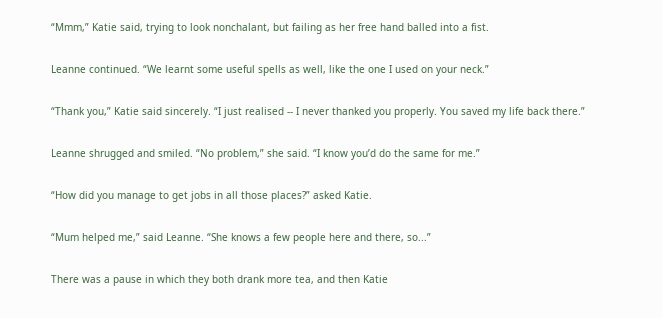“Mmm,” Katie said, trying to look nonchalant, but failing as her free hand balled into a fist.

Leanne continued. “We learnt some useful spells as well, like the one I used on your neck.”

“Thank you,” Katie said sincerely. “I just realised -- I never thanked you properly. You saved my life back there.”

Leanne shrugged and smiled. “No problem,” she said. “I know you’d do the same for me.”

“How did you manage to get jobs in all those places?” asked Katie.

“Mum helped me,” said Leanne. “She knows a few people here and there, so...”

There was a pause in which they both drank more tea, and then Katie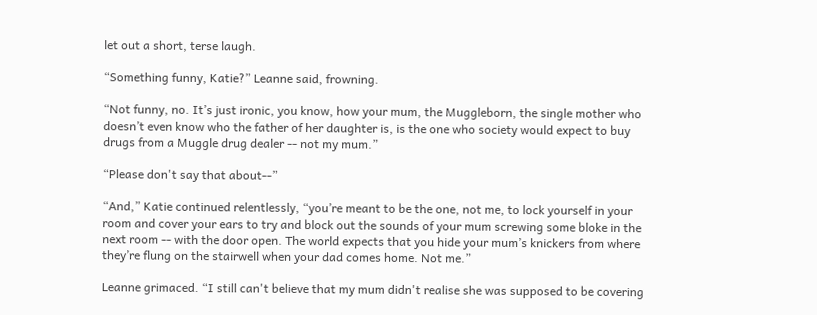let out a short, terse laugh.

“Something funny, Katie?” Leanne said, frowning.

“Not funny, no. It’s just ironic, you know, how your mum, the Muggleborn, the single mother who doesn’t even know who the father of her daughter is, is the one who society would expect to buy drugs from a Muggle drug dealer -- not my mum.”

“Please don't say that about--”

“And,” Katie continued relentlessly, “you’re meant to be the one, not me, to lock yourself in your room and cover your ears to try and block out the sounds of your mum screwing some bloke in the next room -- with the door open. The world expects that you hide your mum’s knickers from where they’re flung on the stairwell when your dad comes home. Not me.”

Leanne grimaced. “I still can't believe that my mum didn't realise she was supposed to be covering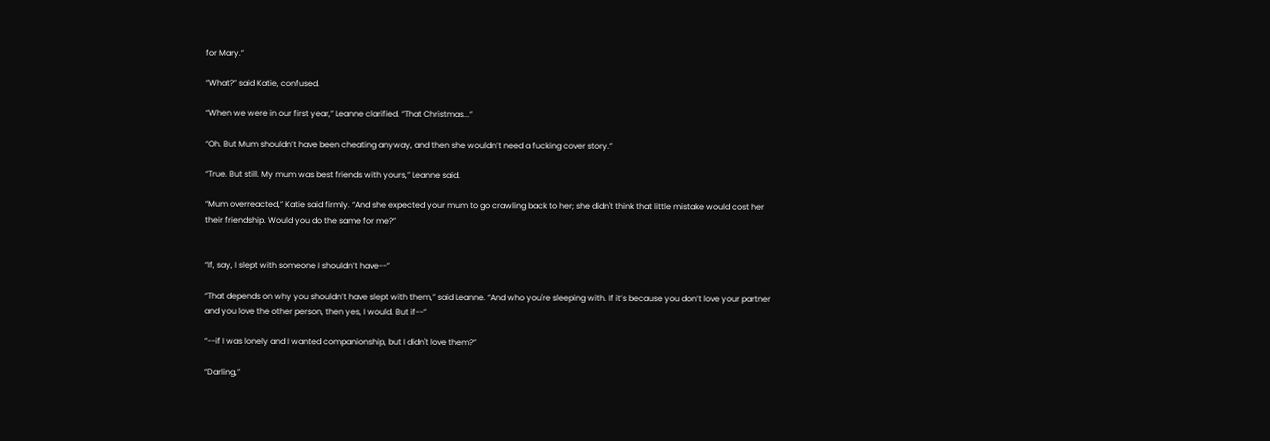for Mary.”

“What?” said Katie, confused.

“When we were in our first year,” Leanne clarified. “That Christmas...”

“Oh. But Mum shouldn’t have been cheating anyway, and then she wouldn’t need a fucking cover story.”

“True. But still. My mum was best friends with yours,” Leanne said.

“Mum overreacted,” Katie said firmly. “And she expected your mum to go crawling back to her; she didn't think that little mistake would cost her their friendship. Would you do the same for me?”


“If, say, I slept with someone I shouldn’t have--”

“That depends on why you shouldn’t have slept with them,” said Leanne. “And who you're sleeping with. If it’s because you don’t love your partner and you love the other person, then yes, I would. But if--”

“--if I was lonely and I wanted companionship, but I didn't love them?”

“Darling,”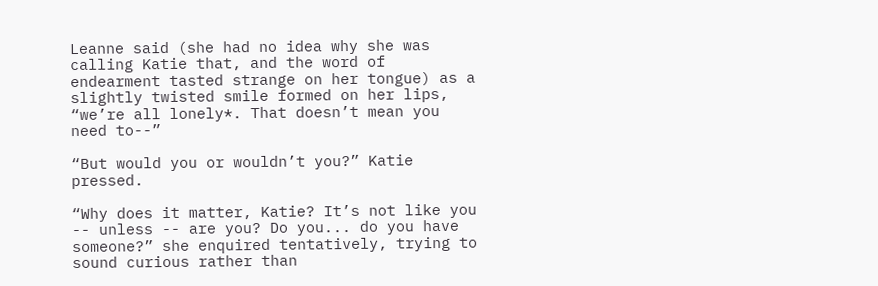Leanne said (she had no idea why she was calling Katie that, and the word of endearment tasted strange on her tongue) as a slightly twisted smile formed on her lips, “we’re all lonely*. That doesn’t mean you need to--”

“But would you or wouldn’t you?” Katie pressed.

“Why does it matter, Katie? It’s not like you -- unless -- are you? Do you... do you have someone?” she enquired tentatively, trying to sound curious rather than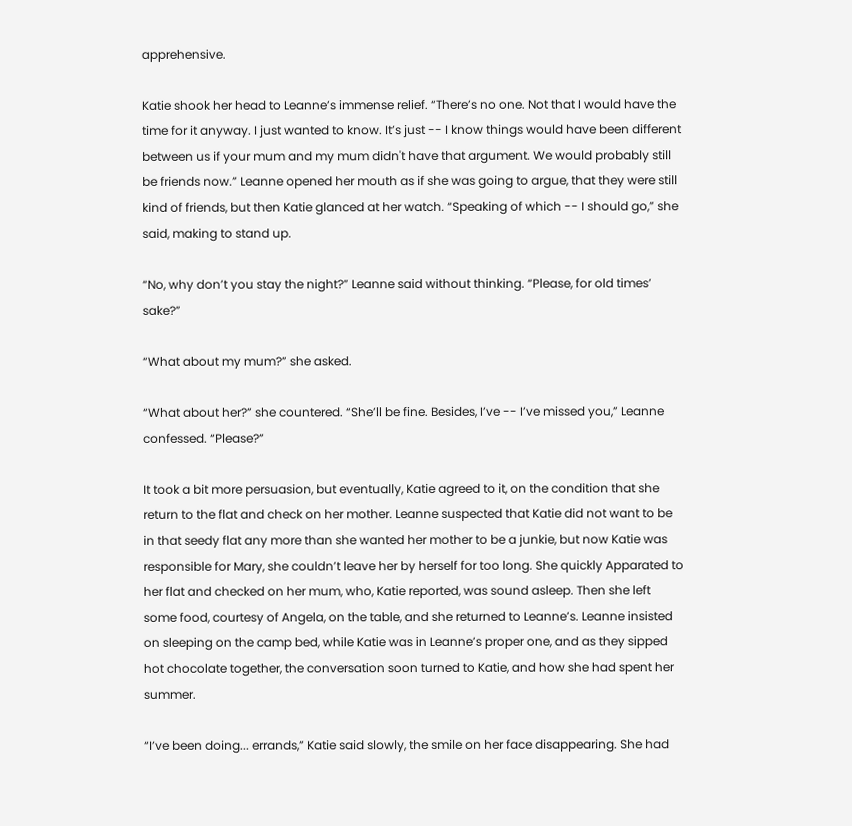apprehensive.

Katie shook her head to Leanne’s immense relief. “There’s no one. Not that I would have the time for it anyway. I just wanted to know. It’s just -- I know things would have been different between us if your mum and my mum didn't have that argument. We would probably still be friends now.” Leanne opened her mouth as if she was going to argue, that they were still kind of friends, but then Katie glanced at her watch. “Speaking of which -- I should go,” she said, making to stand up.

“No, why don’t you stay the night?” Leanne said without thinking. “Please, for old times’ sake?”

“What about my mum?” she asked.

“What about her?” she countered. “She’ll be fine. Besides, I’ve -- I’ve missed you,” Leanne confessed. “Please?”

It took a bit more persuasion, but eventually, Katie agreed to it, on the condition that she return to the flat and check on her mother. Leanne suspected that Katie did not want to be in that seedy flat any more than she wanted her mother to be a junkie, but now Katie was responsible for Mary, she couldn’t leave her by herself for too long. She quickly Apparated to her flat and checked on her mum, who, Katie reported, was sound asleep. Then she left some food, courtesy of Angela, on the table, and she returned to Leanne’s. Leanne insisted on sleeping on the camp bed, while Katie was in Leanne’s proper one, and as they sipped hot chocolate together, the conversation soon turned to Katie, and how she had spent her summer.

“I’ve been doing... errands,” Katie said slowly, the smile on her face disappearing. She had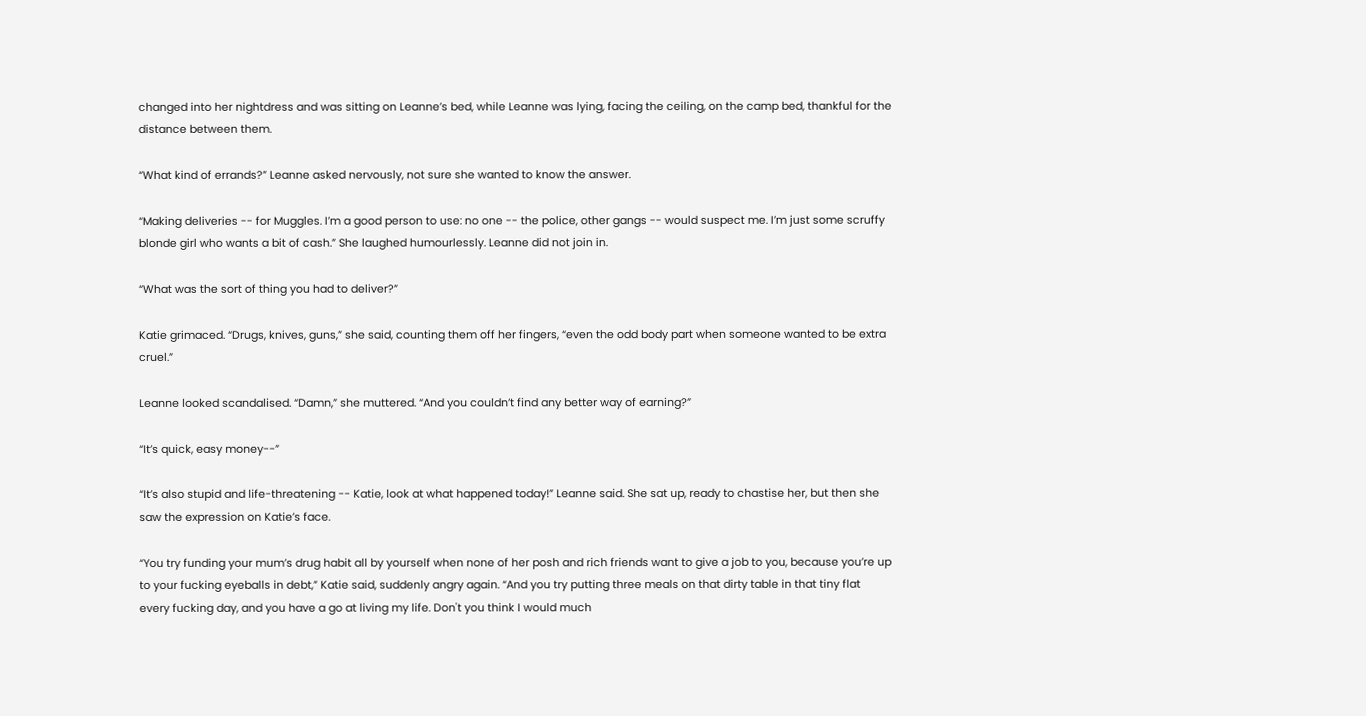changed into her nightdress and was sitting on Leanne’s bed, while Leanne was lying, facing the ceiling, on the camp bed, thankful for the distance between them.

“What kind of errands?” Leanne asked nervously, not sure she wanted to know the answer.

“Making deliveries -- for Muggles. I’m a good person to use: no one -- the police, other gangs -- would suspect me. I’m just some scruffy blonde girl who wants a bit of cash.” She laughed humourlessly. Leanne did not join in.

“What was the sort of thing you had to deliver?”

Katie grimaced. “Drugs, knives, guns,” she said, counting them off her fingers, “even the odd body part when someone wanted to be extra cruel.”

Leanne looked scandalised. “Damn,” she muttered. “And you couldn’t find any better way of earning?”

“It’s quick, easy money--”

“It’s also stupid and life-threatening -- Katie, look at what happened today!” Leanne said. She sat up, ready to chastise her, but then she saw the expression on Katie’s face.

“You try funding your mum’s drug habit all by yourself when none of her posh and rich friends want to give a job to you, because you’re up to your fucking eyeballs in debt,” Katie said, suddenly angry again. “And you try putting three meals on that dirty table in that tiny flat every fucking day, and you have a go at living my life. Don't you think I would much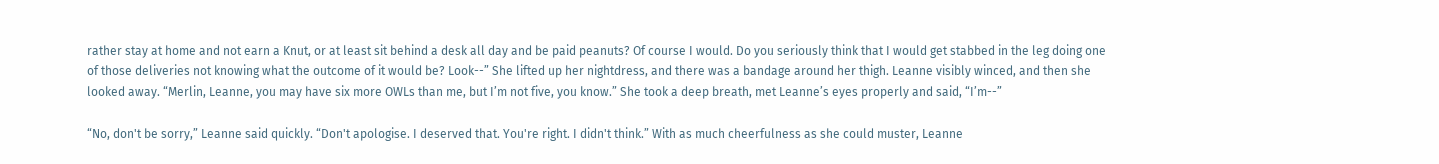rather stay at home and not earn a Knut, or at least sit behind a desk all day and be paid peanuts? Of course I would. Do you seriously think that I would get stabbed in the leg doing one of those deliveries not knowing what the outcome of it would be? Look--” She lifted up her nightdress, and there was a bandage around her thigh. Leanne visibly winced, and then she looked away. “Merlin, Leanne, you may have six more OWLs than me, but I’m not five, you know.” She took a deep breath, met Leanne’s eyes properly and said, “I’m--”

“No, don't be sorry,” Leanne said quickly. “Don't apologise. I deserved that. You're right. I didn't think.” With as much cheerfulness as she could muster, Leanne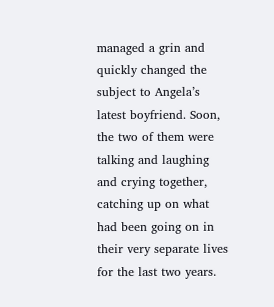managed a grin and quickly changed the subject to Angela’s latest boyfriend. Soon, the two of them were talking and laughing and crying together, catching up on what had been going on in their very separate lives for the last two years.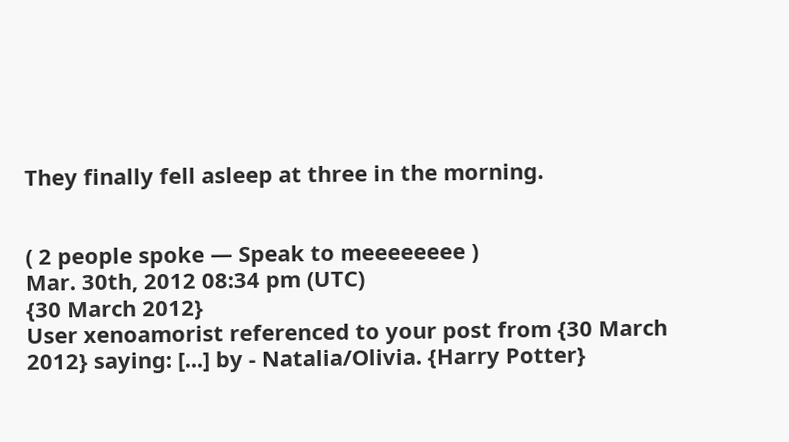They finally fell asleep at three in the morning.


( 2 people spoke — Speak to meeeeeeee )
Mar. 30th, 2012 08:34 pm (UTC)
{30 March 2012}
User xenoamorist referenced to your post from {30 March 2012} saying: [...] by - Natalia/Olivia. {Harry Potter}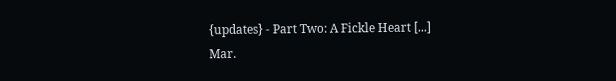{updates} - Part Two: A Fickle Heart [...]
Mar.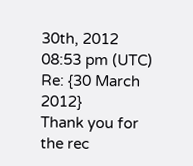30th, 2012 08:53 pm (UTC)
Re: {30 March 2012}
Thank you for the rec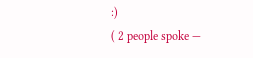:)
( 2 people spoke —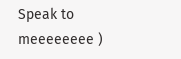Speak to meeeeeeee )